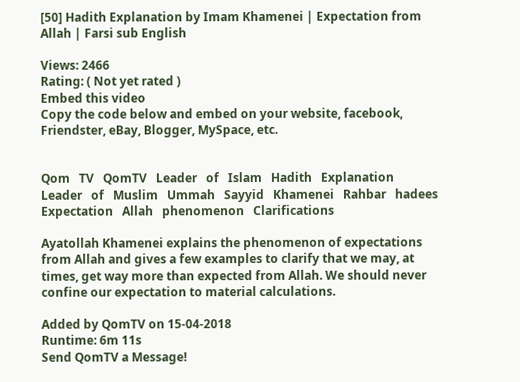[50] Hadith Explanation by Imam Khamenei | Expectation from Allah | Farsi sub English

Views: 2466
Rating: ( Not yet rated )
Embed this video
Copy the code below and embed on your website, facebook, Friendster, eBay, Blogger, MySpace, etc.


Qom   TV   QomTV   Leader   of   Islam   Hadith   Explanation   Leader   of   Muslim   Ummah   Sayyid   Khamenei   Rahbar   hadees   Expectation   Allah   phenomenon   Clarifications

Ayatollah Khamenei explains the phenomenon of expectations from Allah and gives a few examples to clarify that we may, at times, get way more than expected from Allah. We should never confine our expectation to material calculations.

Added by QomTV on 15-04-2018
Runtime: 6m 11s
Send QomTV a Message!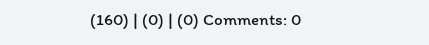(160) | (0) | (0) Comments: 0